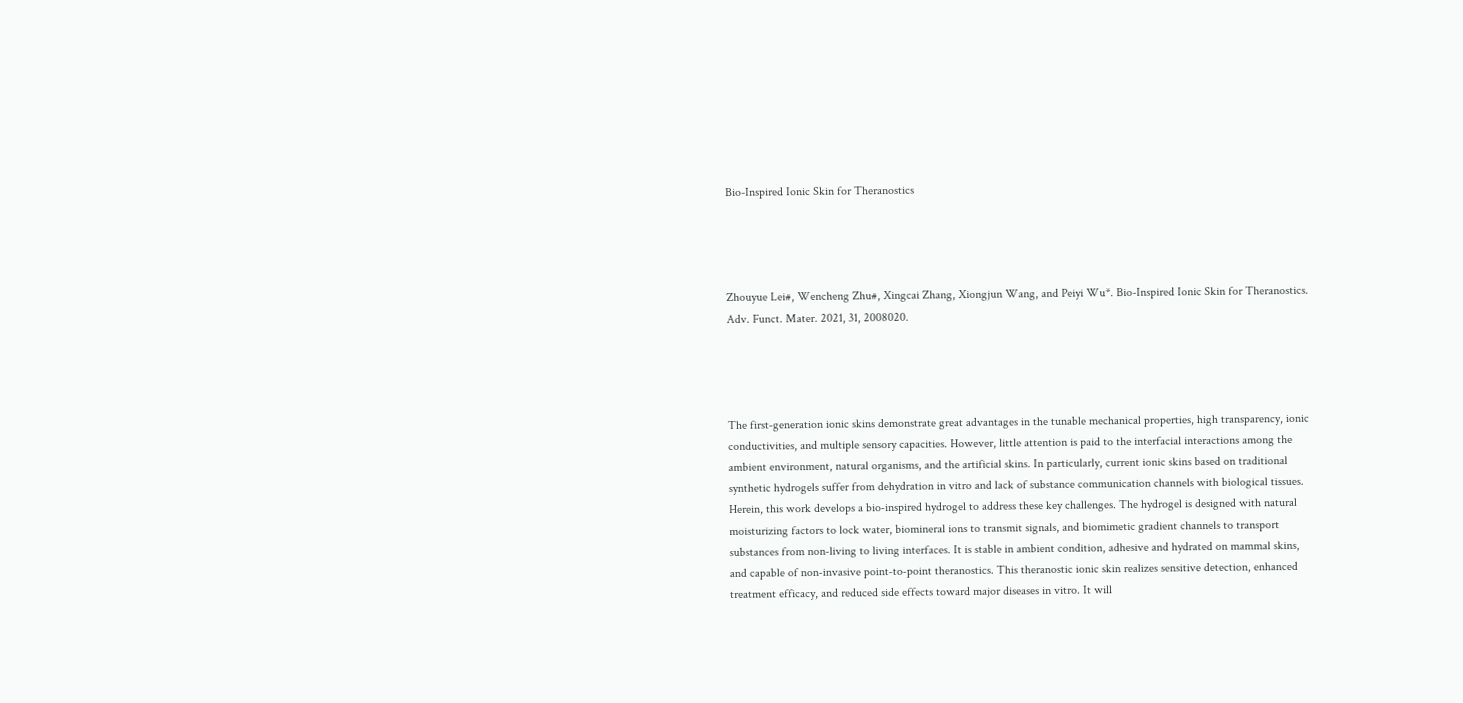Bio-Inspired Ionic Skin for Theranostics




Zhouyue Lei#, Wencheng Zhu#, Xingcai Zhang, Xiongjun Wang, and Peiyi Wu*. Bio-Inspired Ionic Skin for Theranostics. Adv. Funct. Mater. 2021, 31, 2008020.




The first‐generation ionic skins demonstrate great advantages in the tunable mechanical properties, high transparency, ionic conductivities, and multiple sensory capacities. However, little attention is paid to the interfacial interactions among the ambient environment, natural organisms, and the artificial skins. In particularly, current ionic skins based on traditional synthetic hydrogels suffer from dehydration in vitro and lack of substance communication channels with biological tissues. Herein, this work develops a bio‐inspired hydrogel to address these key challenges. The hydrogel is designed with natural moisturizing factors to lock water, biomineral ions to transmit signals, and biomimetic gradient channels to transport substances from non‐living to living interfaces. It is stable in ambient condition, adhesive and hydrated on mammal skins, and capable of non‐invasive point‐to‐point theranostics. This theranostic ionic skin realizes sensitive detection, enhanced treatment efficacy, and reduced side effects toward major diseases in vitro. It will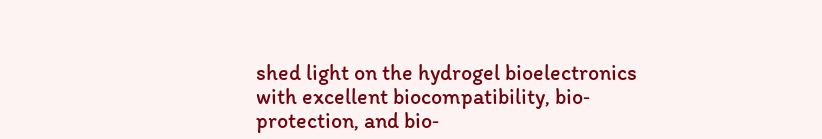shed light on the hydrogel bioelectronics with excellent biocompatibility, bio‐protection, and bio‐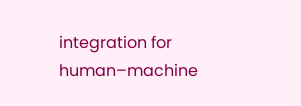integration for human–machine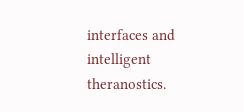interfaces and intelligent theranostics.